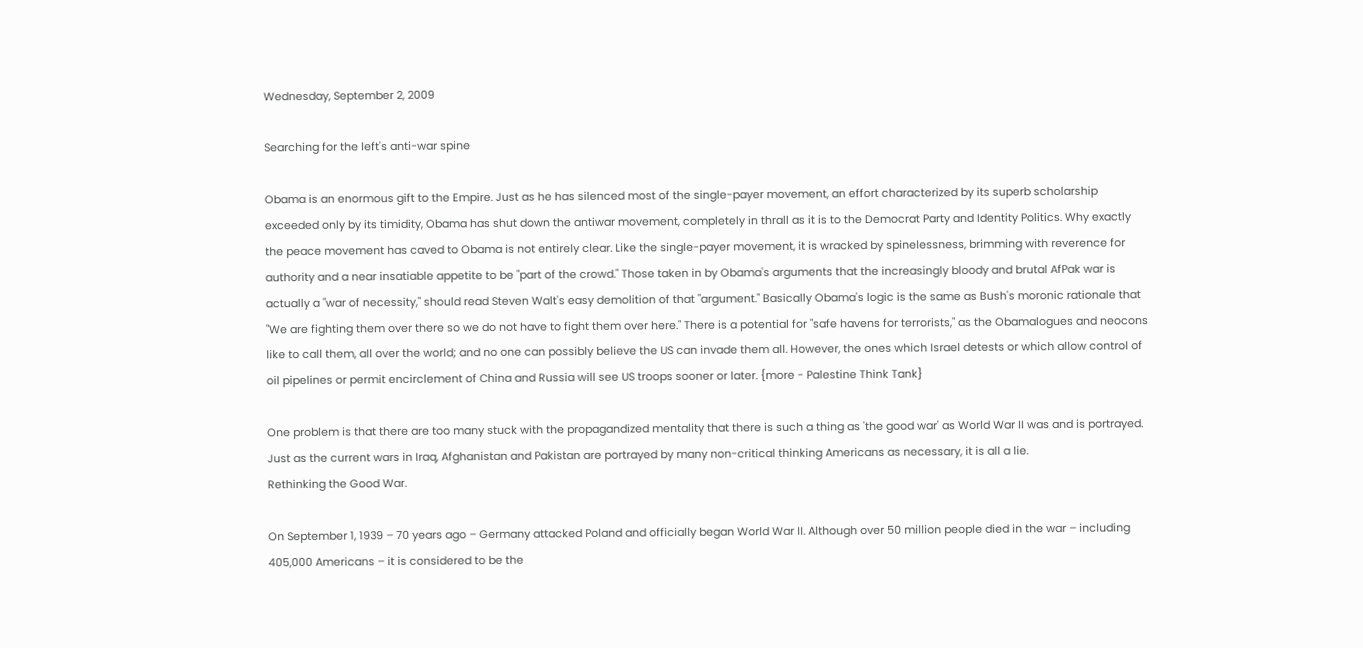Wednesday, September 2, 2009

Searching for the left's anti-war spine

Obama is an enormous gift to the Empire. Just as he has silenced most of the single-payer movement, an effort characterized by its superb scholarship exceeded only by its timidity, Obama has shut down the antiwar movement, completely in thrall as it is to the Democrat Party and Identity Politics. Why exactly the peace movement has caved to Obama is not entirely clear. Like the single-payer movement, it is wracked by spinelessness, brimming with reverence for authority and a near insatiable appetite to be "part of the crowd." Those taken in by Obama's arguments that the increasingly bloody and brutal AfPak war is actually a "war of necessity," should read Steven Walt's easy demolition of that "argument." Basically Obama's logic is the same as Bush's moronic rationale that "We are fighting them over there so we do not have to fight them over here." There is a potential for "safe havens for terrorists," as the Obamalogues and neocons like to call them, all over the world; and no one can possibly believe the US can invade them all. However, the ones which Israel detests or which allow control of oil pipelines or permit encirclement of China and Russia will see US troops sooner or later. {more - Palestine Think Tank}

One problem is that there are too many stuck with the propagandized mentality that there is such a thing as 'the good war' as World War II was and is portrayed. Just as the current wars in Iraq, Afghanistan and Pakistan are portrayed by many non-critical thinking Americans as necessary, it is all a lie.
Rethinking the Good War.

On September 1, 1939 – 70 years ago – Germany attacked Poland and officially began World War II. Although over 50 million people died in the war – including 405,000 Americans – it is considered to be the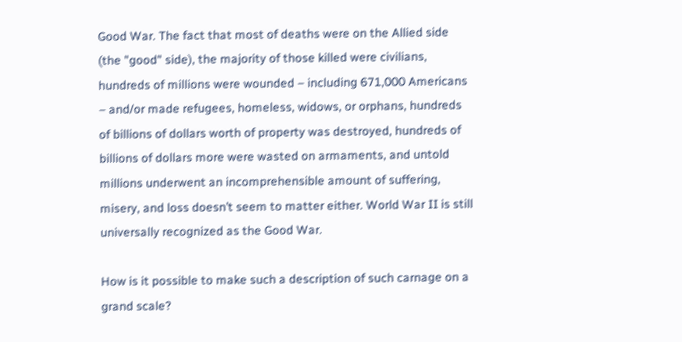Good War. The fact that most of deaths were on the Allied side (the "good" side), the majority of those killed were civilians, hundreds of millions were wounded – including 671,000 Americans – and/or made refugees, homeless, widows, or orphans, hundreds of billions of dollars worth of property was destroyed, hundreds of billions of dollars more were wasted on armaments, and untold millions underwent an incomprehensible amount of suffering, misery, and loss doesn’t seem to matter either. World War II is still universally recognized as the Good War.

How is it possible to make such a description of such carnage on a grand scale?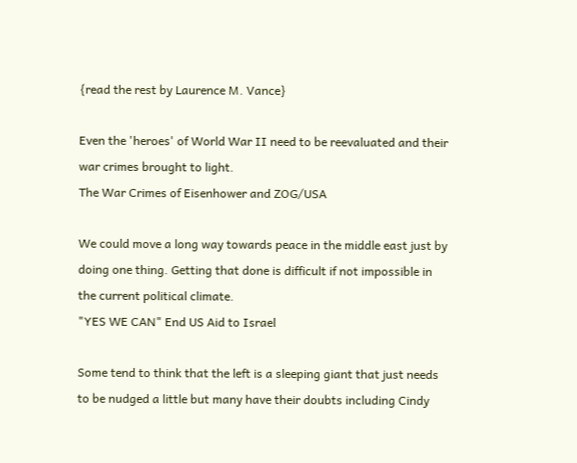{read the rest by Laurence M. Vance}

Even the 'heroes' of World War II need to be reevaluated and their war crimes brought to light.
The War Crimes of Eisenhower and ZOG/USA

We could move a long way towards peace in the middle east just by doing one thing. Getting that done is difficult if not impossible in the current political climate.
"YES WE CAN" End US Aid to Israel

Some tend to think that the left is a sleeping giant that just needs to be nudged a little but many have their doubts including Cindy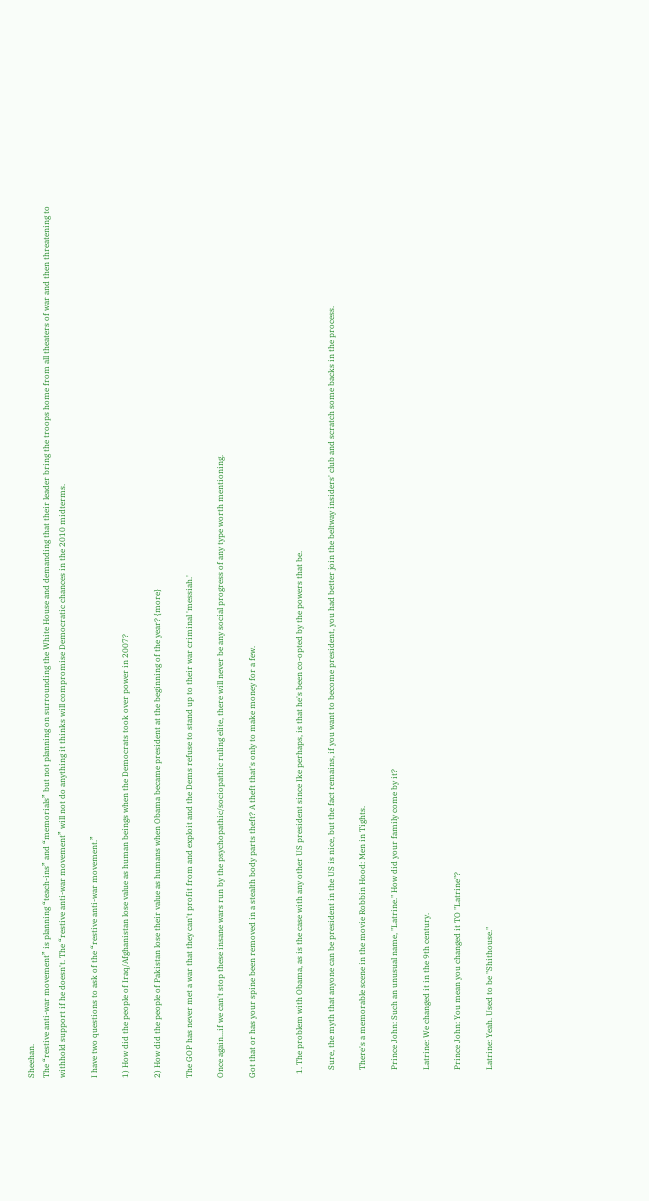Sheehan.
The “restive anti-war movement” is planning “teach-ins” and “memorials” but not planning on surrounding the White House and demanding that their leader bring the troops home from all theaters of war and then threatening to withhold support if he doesn't. The “restive anti-war movement” will not do anything it thinks will compromise Democratic chances in the 2010 midterms.

I have two questions to ask of the “restive anti-war movement.”

1) How did the people of Iraq/Afghanistan lose value as human beings when the Democrats took over power in 2007?

2) How did the people of Pakistan lose their value as humans when Obama became president at the beginning of the year? {more}

The GOP has never met a war that they can't profit from and exploit and the Dems refuse to stand up to their war criminal 'messiah.'

Once again...if we can't stop these insane wars run by the psychopathic/sociopathic ruling elite, there will never be any social progress of any type worth mentioning.

Got that or has your spine been removed in a stealth body parts theft? A theft that's only to make money for a few.


  1. The problem with Obama, as is the case with any other US president since Ike perhaps, is that he's been co-opted by the powers that be.

    Sure, the myth that anyone can be president in the US is nice, but the fact remains, if you want to become president, you had better join the beltway insiders' club and scratch some backs in the process.

    There's a memorable scene in the movie Robbin Hood: Men in Tights.

    Prince John: Such an unusual name, "Latrine." How did your family come by it?

    Latrine: We changed it in the 9th century.

    Prince John: You mean you changed it TO "Latrine"?

    Latrine: Yeah. Used to be "Shithouse."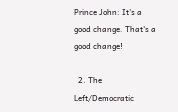Prince John: It's a good change. That's a good change!

  2. The Left/Democratic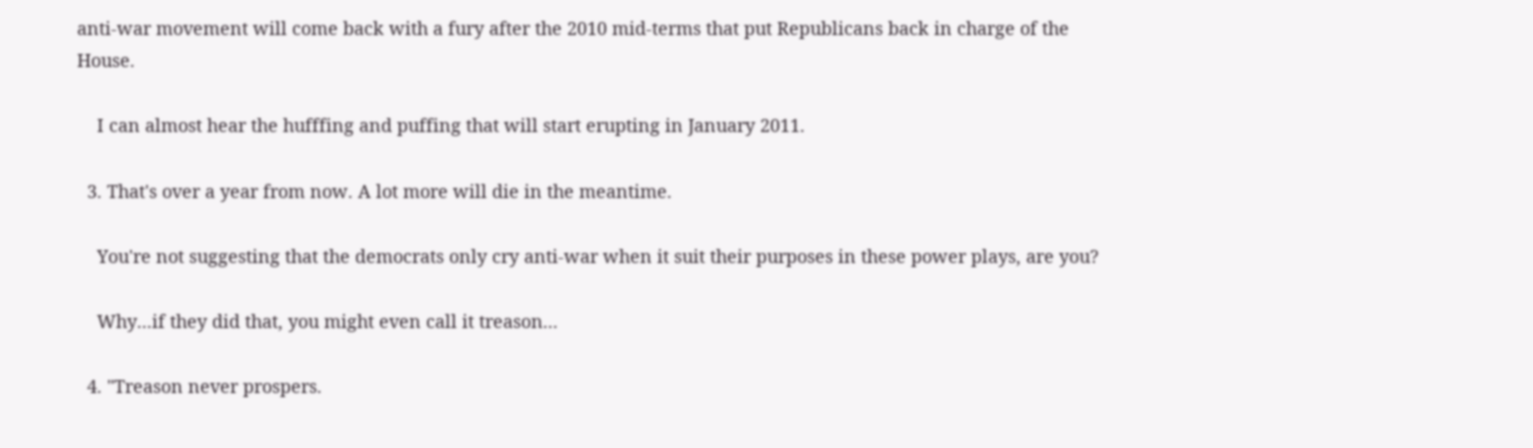anti-war movement will come back with a fury after the 2010 mid-terms that put Republicans back in charge of the House.

    I can almost hear the hufffing and puffing that will start erupting in January 2011.

  3. That's over a year from now. A lot more will die in the meantime.

    You're not suggesting that the democrats only cry anti-war when it suit their purposes in these power plays, are you?

    Why...if they did that, you might even call it treason...

  4. "Treason never prospers.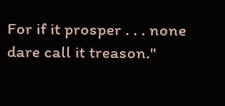For if it prosper . . . none dare call it treason."